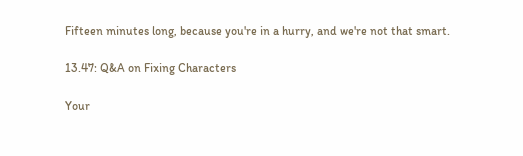Fifteen minutes long, because you're in a hurry, and we're not that smart.

13.47: Q&A on Fixing Characters

Your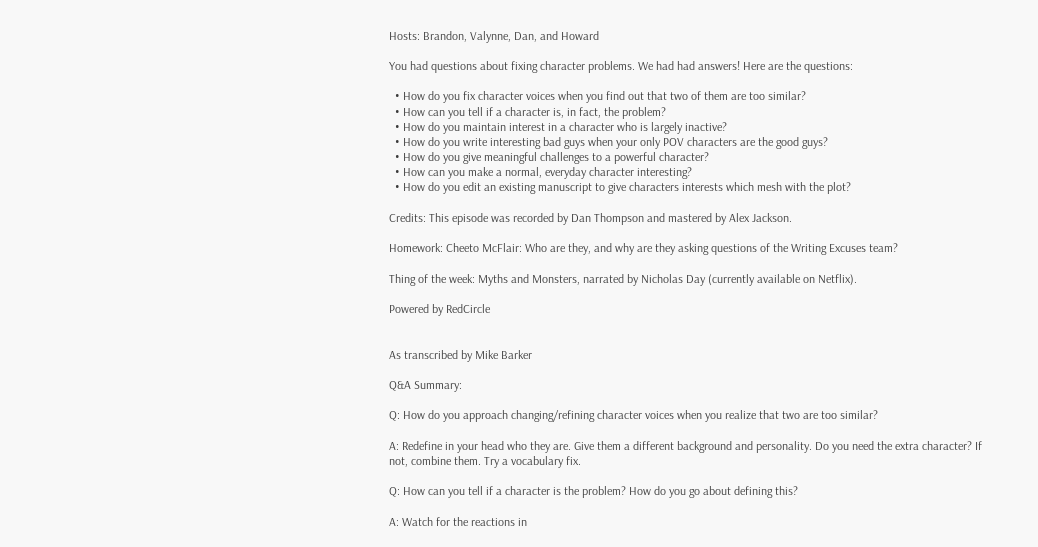Hosts: Brandon, Valynne, Dan, and Howard

You had questions about fixing character problems. We had had answers! Here are the questions:

  • How do you fix character voices when you find out that two of them are too similar?
  • How can you tell if a character is, in fact, the problem?
  • How do you maintain interest in a character who is largely inactive?
  • How do you write interesting bad guys when your only POV characters are the good guys?
  • How do you give meaningful challenges to a powerful character?
  • How can you make a normal, everyday character interesting?
  • How do you edit an existing manuscript to give characters interests which mesh with the plot?

Credits: This episode was recorded by Dan Thompson and mastered by Alex Jackson.

Homework: Cheeto McFlair: Who are they, and why are they asking questions of the Writing Excuses team?

Thing of the week: Myths and Monsters, narrated by Nicholas Day (currently available on Netflix).

Powered by RedCircle


As transcribed by Mike Barker

Q&A Summary:

Q: How do you approach changing/refining character voices when you realize that two are too similar?

A: Redefine in your head who they are. Give them a different background and personality. Do you need the extra character? If not, combine them. Try a vocabulary fix.

Q: How can you tell if a character is the problem? How do you go about defining this?

A: Watch for the reactions in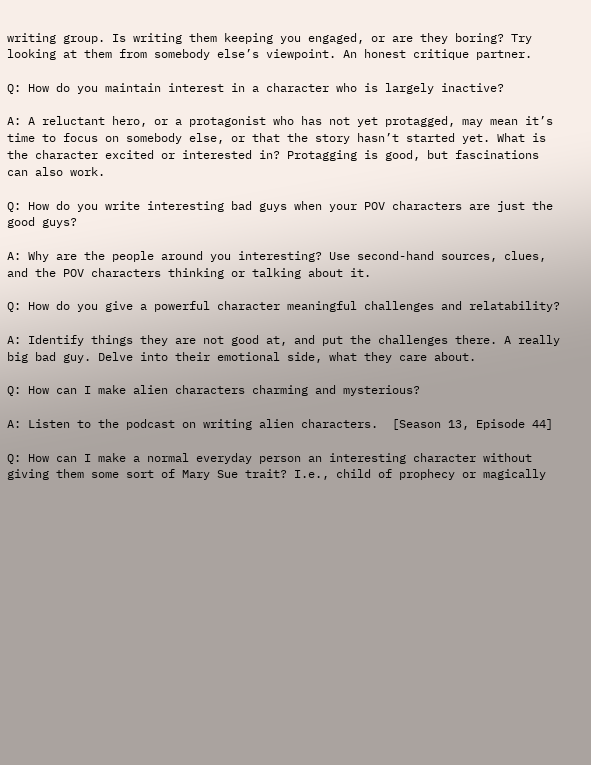writing group. Is writing them keeping you engaged, or are they boring? Try looking at them from somebody else’s viewpoint. An honest critique partner.

Q: How do you maintain interest in a character who is largely inactive?

A: A reluctant hero, or a protagonist who has not yet protagged, may mean it’s time to focus on somebody else, or that the story hasn’t started yet. What is the character excited or interested in? Protagging is good, but fascinations can also work.

Q: How do you write interesting bad guys when your POV characters are just the good guys?

A: Why are the people around you interesting? Use second-hand sources, clues, and the POV characters thinking or talking about it.

Q: How do you give a powerful character meaningful challenges and relatability?

A: Identify things they are not good at, and put the challenges there. A really big bad guy. Delve into their emotional side, what they care about.

Q: How can I make alien characters charming and mysterious?

A: Listen to the podcast on writing alien characters.  [Season 13, Episode 44]

Q: How can I make a normal everyday person an interesting character without giving them some sort of Mary Sue trait? I.e., child of prophecy or magically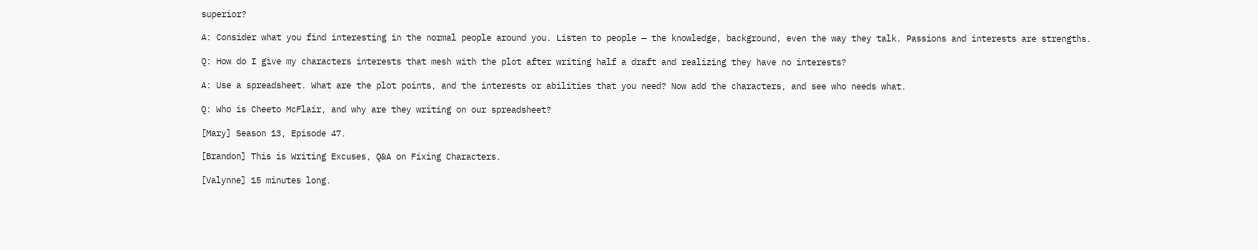superior?

A: Consider what you find interesting in the normal people around you. Listen to people — the knowledge, background, even the way they talk. Passions and interests are strengths.

Q: How do I give my characters interests that mesh with the plot after writing half a draft and realizing they have no interests?

A: Use a spreadsheet. What are the plot points, and the interests or abilities that you need? Now add the characters, and see who needs what.

Q: Who is Cheeto McFlair, and why are they writing on our spreadsheet?

[Mary] Season 13, Episode 47.

[Brandon] This is Writing Excuses, Q&A on Fixing Characters.

[Valynne] 15 minutes long.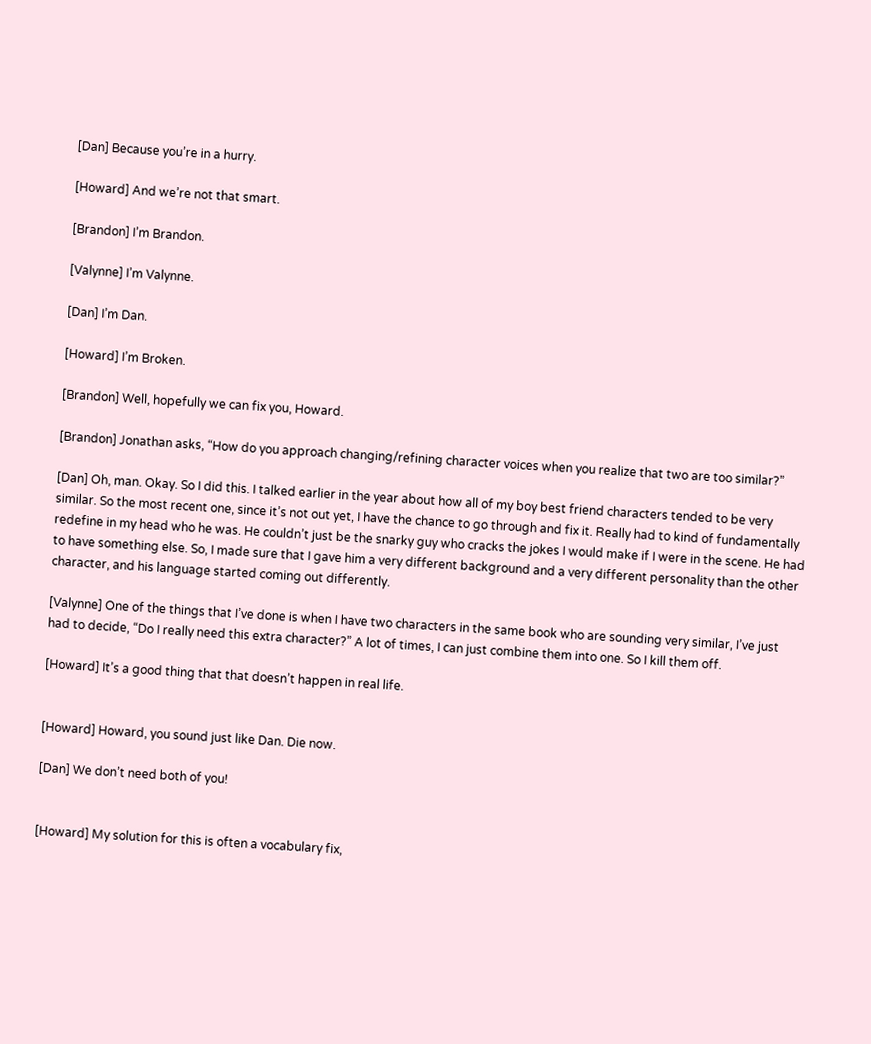[Dan] Because you’re in a hurry.

[Howard] And we’re not that smart.

[Brandon] I’m Brandon.

[Valynne] I’m Valynne.

[Dan] I’m Dan.

[Howard] I’m Broken.

[Brandon] Well, hopefully we can fix you, Howard.

[Brandon] Jonathan asks, “How do you approach changing/refining character voices when you realize that two are too similar?”

[Dan] Oh, man. Okay. So I did this. I talked earlier in the year about how all of my boy best friend characters tended to be very similar. So the most recent one, since it’s not out yet, I have the chance to go through and fix it. Really had to kind of fundamentally redefine in my head who he was. He couldn’t just be the snarky guy who cracks the jokes I would make if I were in the scene. He had to have something else. So, I made sure that I gave him a very different background and a very different personality than the other character, and his language started coming out differently.

[Valynne] One of the things that I’ve done is when I have two characters in the same book who are sounding very similar, I’ve just had to decide, “Do I really need this extra character?” A lot of times, I can just combine them into one. So I kill them off.

[Howard] It’s a good thing that that doesn’t happen in real life.


[Howard] Howard, you sound just like Dan. Die now.

[Dan] We don’t need both of you!


[Howard] My solution for this is often a vocabulary fix,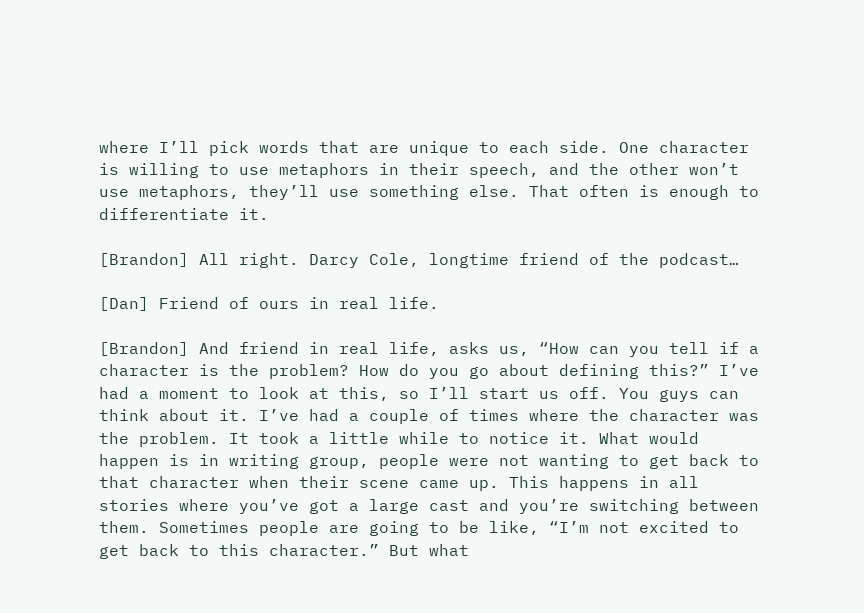where I’ll pick words that are unique to each side. One character is willing to use metaphors in their speech, and the other won’t use metaphors, they’ll use something else. That often is enough to differentiate it.

[Brandon] All right. Darcy Cole, longtime friend of the podcast…

[Dan] Friend of ours in real life.

[Brandon] And friend in real life, asks us, “How can you tell if a character is the problem? How do you go about defining this?” I’ve had a moment to look at this, so I’ll start us off. You guys can think about it. I’ve had a couple of times where the character was the problem. It took a little while to notice it. What would happen is in writing group, people were not wanting to get back to that character when their scene came up. This happens in all stories where you’ve got a large cast and you’re switching between them. Sometimes people are going to be like, “I’m not excited to get back to this character.” But what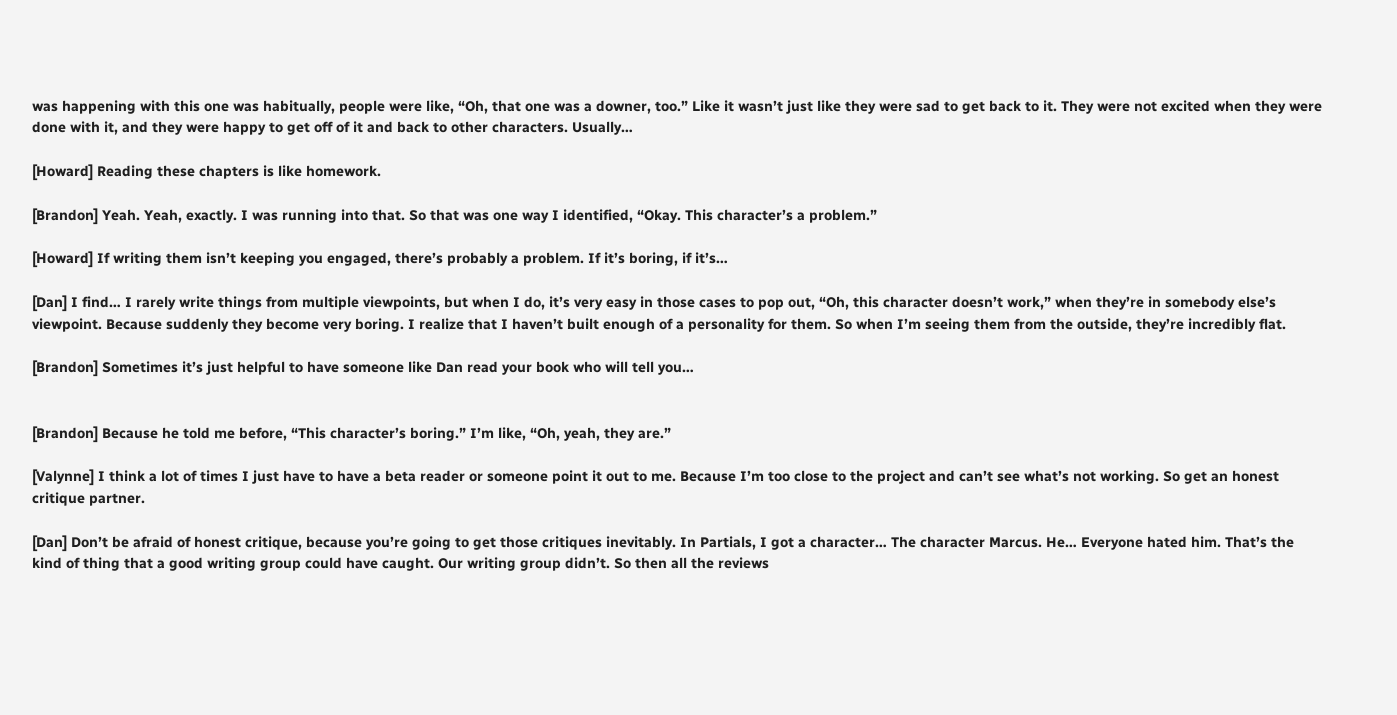was happening with this one was habitually, people were like, “Oh, that one was a downer, too.” Like it wasn’t just like they were sad to get back to it. They were not excited when they were done with it, and they were happy to get off of it and back to other characters. Usually…

[Howard] Reading these chapters is like homework.

[Brandon] Yeah. Yeah, exactly. I was running into that. So that was one way I identified, “Okay. This character’s a problem.”

[Howard] If writing them isn’t keeping you engaged, there’s probably a problem. If it’s boring, if it’s…

[Dan] I find… I rarely write things from multiple viewpoints, but when I do, it’s very easy in those cases to pop out, “Oh, this character doesn’t work,” when they’re in somebody else’s viewpoint. Because suddenly they become very boring. I realize that I haven’t built enough of a personality for them. So when I’m seeing them from the outside, they’re incredibly flat.

[Brandon] Sometimes it’s just helpful to have someone like Dan read your book who will tell you…


[Brandon] Because he told me before, “This character’s boring.” I’m like, “Oh, yeah, they are.”

[Valynne] I think a lot of times I just have to have a beta reader or someone point it out to me. Because I’m too close to the project and can’t see what’s not working. So get an honest critique partner.

[Dan] Don’t be afraid of honest critique, because you’re going to get those critiques inevitably. In Partials, I got a character… The character Marcus. He… Everyone hated him. That’s the kind of thing that a good writing group could have caught. Our writing group didn’t. So then all the reviews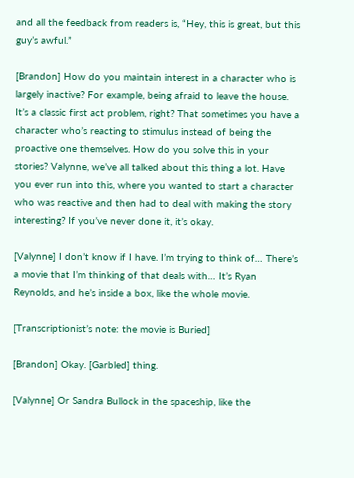and all the feedback from readers is, “Hey, this is great, but this guy’s awful.”

[Brandon] How do you maintain interest in a character who is largely inactive? For example, being afraid to leave the house. It’s a classic first act problem, right? That sometimes you have a character who’s reacting to stimulus instead of being the proactive one themselves. How do you solve this in your stories? Valynne, we’ve all talked about this thing a lot. Have you ever run into this, where you wanted to start a character who was reactive and then had to deal with making the story interesting? If you’ve never done it, it’s okay.

[Valynne] I don’t know if I have. I’m trying to think of… There’s a movie that I’m thinking of that deals with… It’s Ryan Reynolds, and he’s inside a box, like the whole movie.

[Transcriptionist’s note: the movie is Buried]

[Brandon] Okay. [Garbled] thing.

[Valynne] Or Sandra Bullock in the spaceship, like the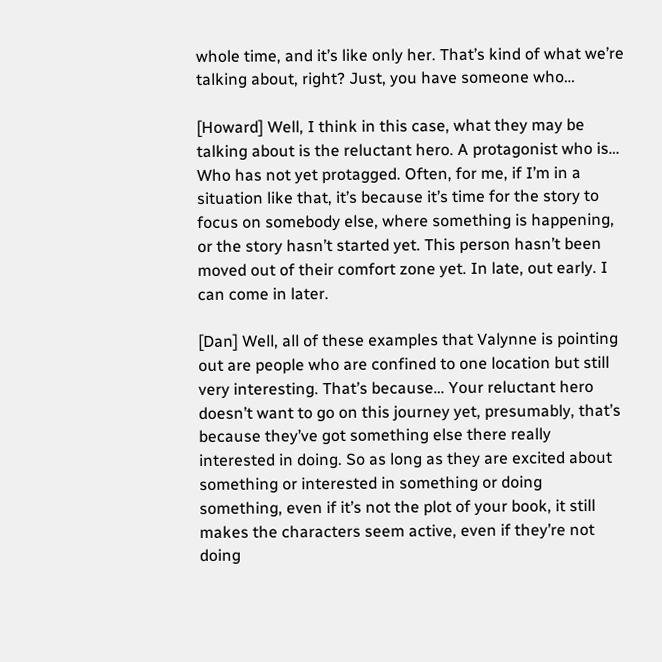whole time, and it’s like only her. That’s kind of what we’re talking about, right? Just, you have someone who…

[Howard] Well, I think in this case, what they may be talking about is the reluctant hero. A protagonist who is… Who has not yet protagged. Often, for me, if I’m in a situation like that, it’s because it’s time for the story to focus on somebody else, where something is happening, or the story hasn’t started yet. This person hasn’t been moved out of their comfort zone yet. In late, out early. I can come in later.

[Dan] Well, all of these examples that Valynne is pointing out are people who are confined to one location but still very interesting. That’s because… Your reluctant hero doesn’t want to go on this journey yet, presumably, that’s because they’ve got something else there really interested in doing. So as long as they are excited about something or interested in something or doing something, even if it’s not the plot of your book, it still makes the characters seem active, even if they’re not doing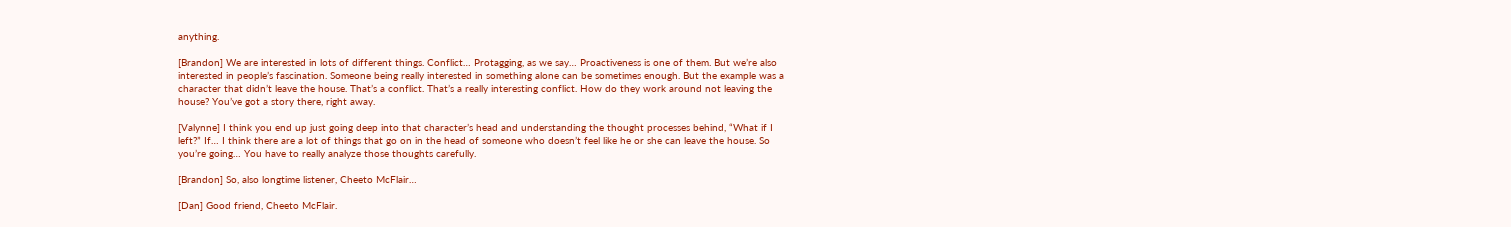anything.

[Brandon] We are interested in lots of different things. Conflict… Protagging, as we say… Proactiveness is one of them. But we’re also interested in people’s fascination. Someone being really interested in something alone can be sometimes enough. But the example was a character that didn’t leave the house. That’s a conflict. That’s a really interesting conflict. How do they work around not leaving the house? You’ve got a story there, right away.

[Valynne] I think you end up just going deep into that character’s head and understanding the thought processes behind, “What if I left?” If… I think there are a lot of things that go on in the head of someone who doesn’t feel like he or she can leave the house. So you’re going… You have to really analyze those thoughts carefully.

[Brandon] So, also longtime listener, Cheeto McFlair…

[Dan] Good friend, Cheeto McFlair.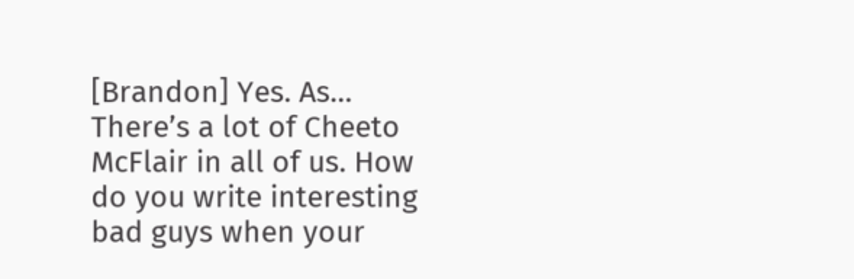[Brandon] Yes. As… There’s a lot of Cheeto McFlair in all of us. How do you write interesting bad guys when your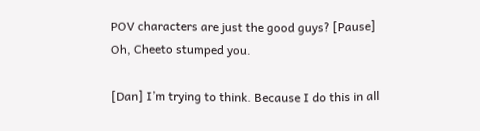POV characters are just the good guys? [Pause] Oh, Cheeto stumped you.

[Dan] I’m trying to think. Because I do this in all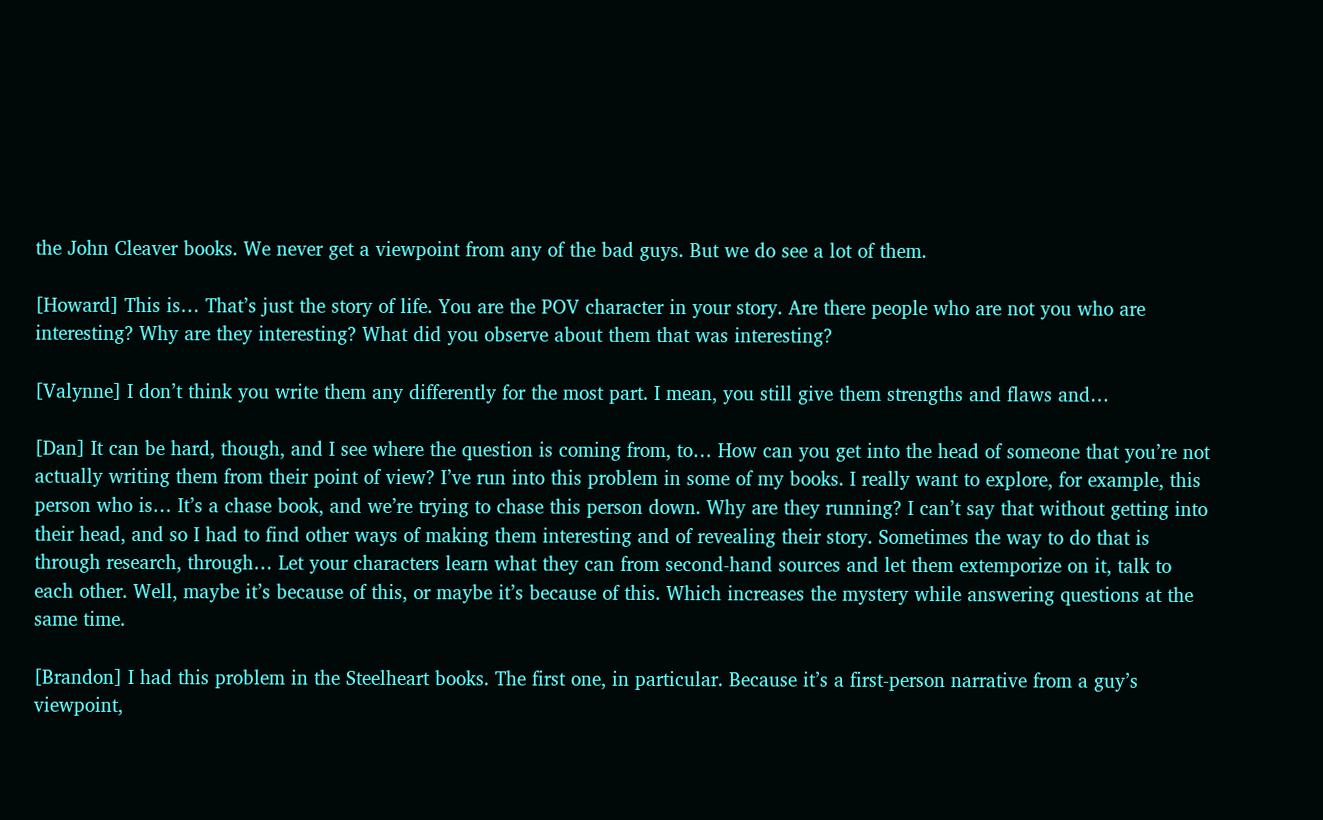the John Cleaver books. We never get a viewpoint from any of the bad guys. But we do see a lot of them.

[Howard] This is… That’s just the story of life. You are the POV character in your story. Are there people who are not you who are interesting? Why are they interesting? What did you observe about them that was interesting?

[Valynne] I don’t think you write them any differently for the most part. I mean, you still give them strengths and flaws and…

[Dan] It can be hard, though, and I see where the question is coming from, to… How can you get into the head of someone that you’re not actually writing them from their point of view? I’ve run into this problem in some of my books. I really want to explore, for example, this person who is… It’s a chase book, and we’re trying to chase this person down. Why are they running? I can’t say that without getting into their head, and so I had to find other ways of making them interesting and of revealing their story. Sometimes the way to do that is through research, through… Let your characters learn what they can from second-hand sources and let them extemporize on it, talk to each other. Well, maybe it’s because of this, or maybe it’s because of this. Which increases the mystery while answering questions at the same time.

[Brandon] I had this problem in the Steelheart books. The first one, in particular. Because it’s a first-person narrative from a guy’s viewpoint,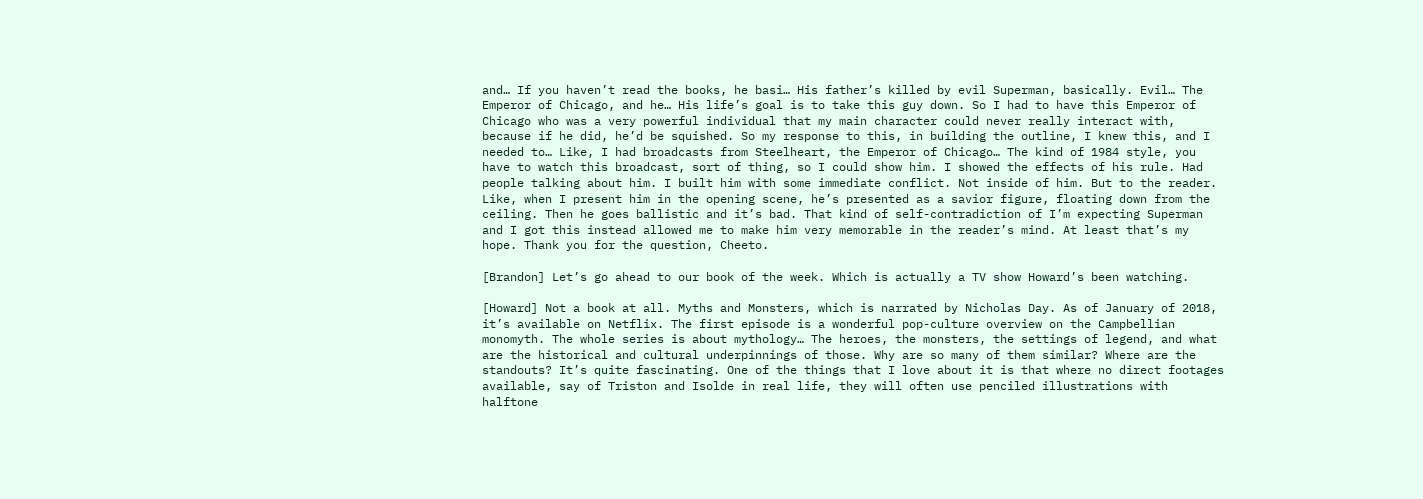and… If you haven’t read the books, he basi… His father’s killed by evil Superman, basically. Evil… The Emperor of Chicago, and he… His life’s goal is to take this guy down. So I had to have this Emperor of Chicago who was a very powerful individual that my main character could never really interact with, because if he did, he’d be squished. So my response to this, in building the outline, I knew this, and I needed to… Like, I had broadcasts from Steelheart, the Emperor of Chicago… The kind of 1984 style, you have to watch this broadcast, sort of thing, so I could show him. I showed the effects of his rule. Had people talking about him. I built him with some immediate conflict. Not inside of him. But to the reader. Like, when I present him in the opening scene, he’s presented as a savior figure, floating down from the ceiling. Then he goes ballistic and it’s bad. That kind of self-contradiction of I’m expecting Superman and I got this instead allowed me to make him very memorable in the reader’s mind. At least that’s my hope. Thank you for the question, Cheeto.

[Brandon] Let’s go ahead to our book of the week. Which is actually a TV show Howard’s been watching.

[Howard] Not a book at all. Myths and Monsters, which is narrated by Nicholas Day. As of January of 2018, it’s available on Netflix. The first episode is a wonderful pop-culture overview on the Campbellian monomyth. The whole series is about mythology… The heroes, the monsters, the settings of legend, and what are the historical and cultural underpinnings of those. Why are so many of them similar? Where are the standouts? It’s quite fascinating. One of the things that I love about it is that where no direct footages available, say of Triston and Isolde in real life, they will often use penciled illustrations with halftone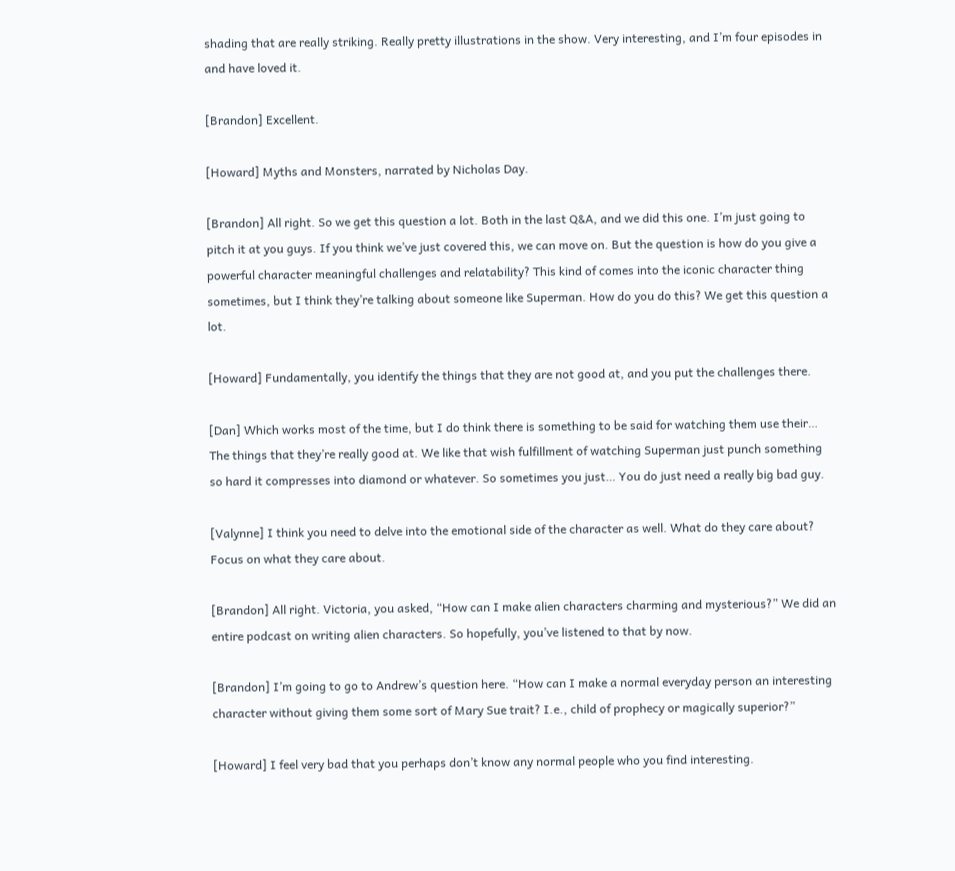shading that are really striking. Really pretty illustrations in the show. Very interesting, and I’m four episodes in and have loved it.

[Brandon] Excellent.

[Howard] Myths and Monsters, narrated by Nicholas Day.

[Brandon] All right. So we get this question a lot. Both in the last Q&A, and we did this one. I’m just going to pitch it at you guys. If you think we’ve just covered this, we can move on. But the question is how do you give a powerful character meaningful challenges and relatability? This kind of comes into the iconic character thing sometimes, but I think they’re talking about someone like Superman. How do you do this? We get this question a lot.

[Howard] Fundamentally, you identify the things that they are not good at, and you put the challenges there.

[Dan] Which works most of the time, but I do think there is something to be said for watching them use their… The things that they’re really good at. We like that wish fulfillment of watching Superman just punch something so hard it compresses into diamond or whatever. So sometimes you just… You do just need a really big bad guy.

[Valynne] I think you need to delve into the emotional side of the character as well. What do they care about? Focus on what they care about.

[Brandon] All right. Victoria, you asked, “How can I make alien characters charming and mysterious?” We did an entire podcast on writing alien characters. So hopefully, you’ve listened to that by now.

[Brandon] I’m going to go to Andrew’s question here. “How can I make a normal everyday person an interesting character without giving them some sort of Mary Sue trait? I.e., child of prophecy or magically superior?”

[Howard] I feel very bad that you perhaps don’t know any normal people who you find interesting.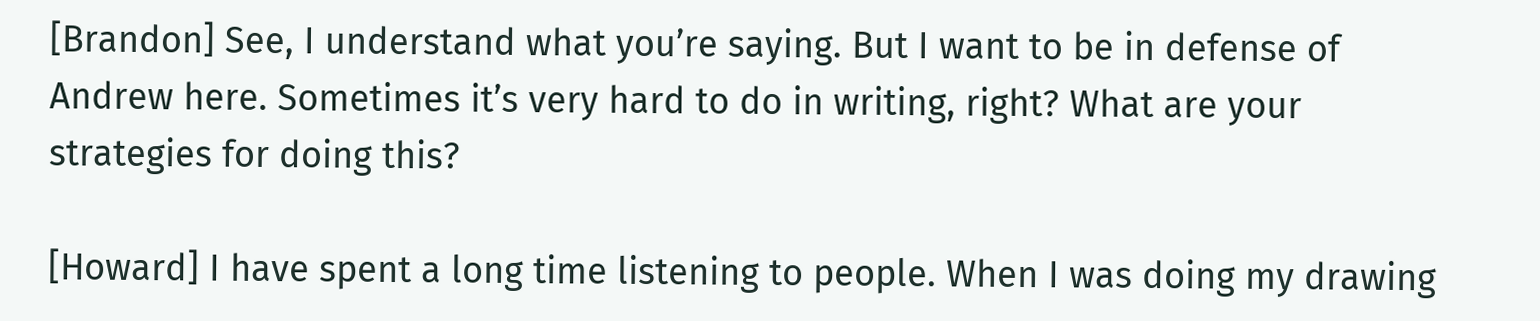[Brandon] See, I understand what you’re saying. But I want to be in defense of Andrew here. Sometimes it’s very hard to do in writing, right? What are your strategies for doing this?

[Howard] I have spent a long time listening to people. When I was doing my drawing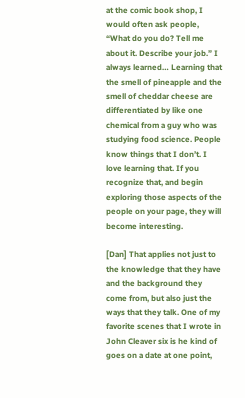at the comic book shop, I would often ask people, “What do you do? Tell me about it. Describe your job.” I always learned… Learning that the smell of pineapple and the smell of cheddar cheese are differentiated by like one chemical from a guy who was studying food science. People know things that I don’t. I love learning that. If you recognize that, and begin exploring those aspects of the people on your page, they will become interesting.

[Dan] That applies not just to the knowledge that they have and the background they come from, but also just the ways that they talk. One of my favorite scenes that I wrote in John Cleaver six is he kind of goes on a date at one point,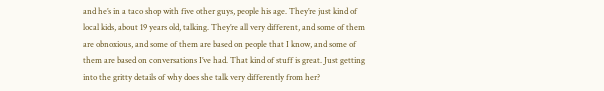and he’s in a taco shop with five other guys, people his age. They’re just kind of local kids, about 19 years old, talking. They’re all very different, and some of them are obnoxious, and some of them are based on people that I know, and some of them are based on conversations I’ve had. That kind of stuff is great. Just getting into the gritty details of why does she talk very differently from her?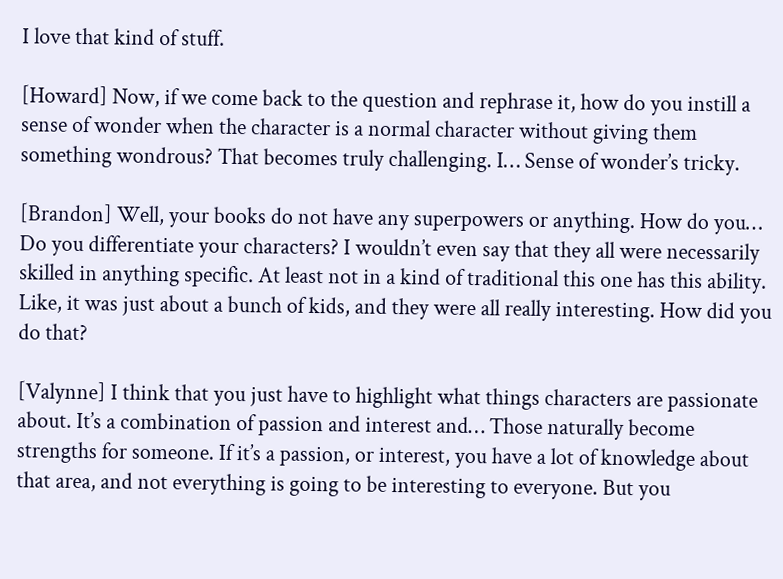I love that kind of stuff.

[Howard] Now, if we come back to the question and rephrase it, how do you instill a sense of wonder when the character is a normal character without giving them something wondrous? That becomes truly challenging. I… Sense of wonder’s tricky.

[Brandon] Well, your books do not have any superpowers or anything. How do you… Do you differentiate your characters? I wouldn’t even say that they all were necessarily skilled in anything specific. At least not in a kind of traditional this one has this ability. Like, it was just about a bunch of kids, and they were all really interesting. How did you do that?

[Valynne] I think that you just have to highlight what things characters are passionate about. It’s a combination of passion and interest and… Those naturally become strengths for someone. If it’s a passion, or interest, you have a lot of knowledge about that area, and not everything is going to be interesting to everyone. But you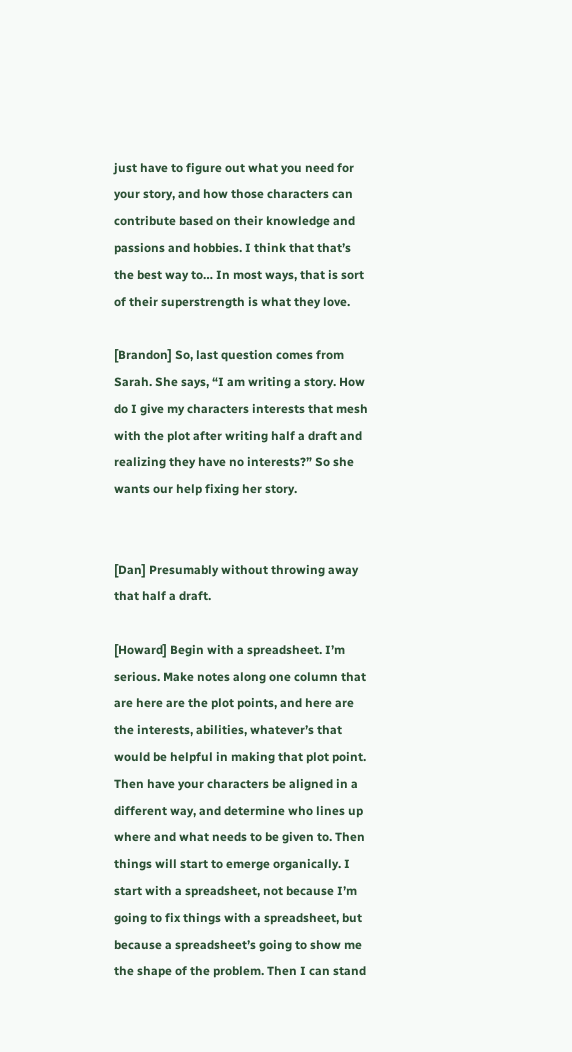just have to figure out what you need for your story, and how those characters can contribute based on their knowledge and passions and hobbies. I think that that’s the best way to… In most ways, that is sort of their superstrength is what they love.

[Brandon] So, last question comes from Sarah. She says, “I am writing a story. How do I give my characters interests that mesh with the plot after writing half a draft and realizing they have no interests?” So she wants our help fixing her story.


[Dan] Presumably without throwing away that half a draft.

[Howard] Begin with a spreadsheet. I’m serious. Make notes along one column that are here are the plot points, and here are the interests, abilities, whatever’s that would be helpful in making that plot point. Then have your characters be aligned in a different way, and determine who lines up where and what needs to be given to. Then things will start to emerge organically. I start with a spreadsheet, not because I’m going to fix things with a spreadsheet, but because a spreadsheet’s going to show me the shape of the problem. Then I can stand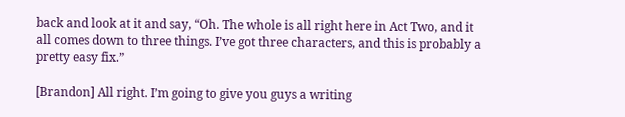back and look at it and say, “Oh. The whole is all right here in Act Two, and it all comes down to three things. I’ve got three characters, and this is probably a pretty easy fix.”

[Brandon] All right. I’m going to give you guys a writing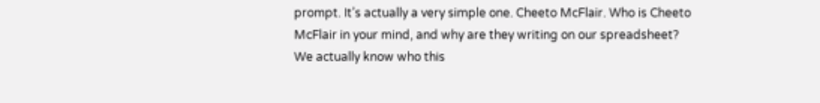prompt. It’s actually a very simple one. Cheeto McFlair. Who is Cheeto McFlair in your mind, and why are they writing on our spreadsheet? We actually know who this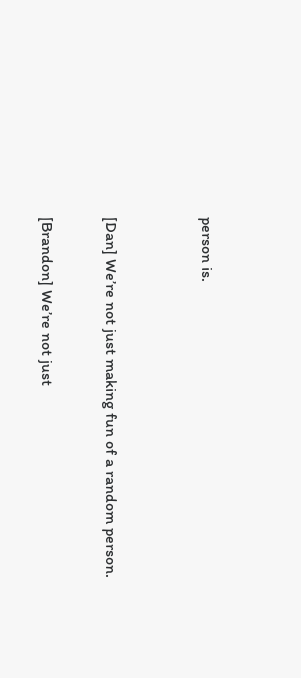person is.


[Dan] We’re not just making fun of a random person.

[Brandon] We’re not just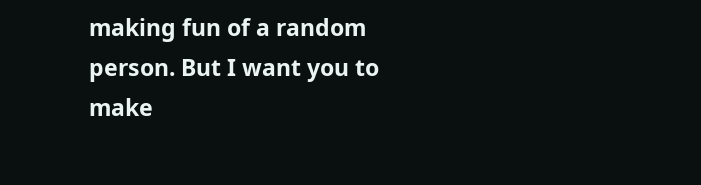making fun of a random person. But I want you to make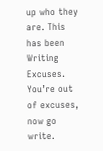up who they are. This has been Writing Excuses. You’re out of excuses, now go write.